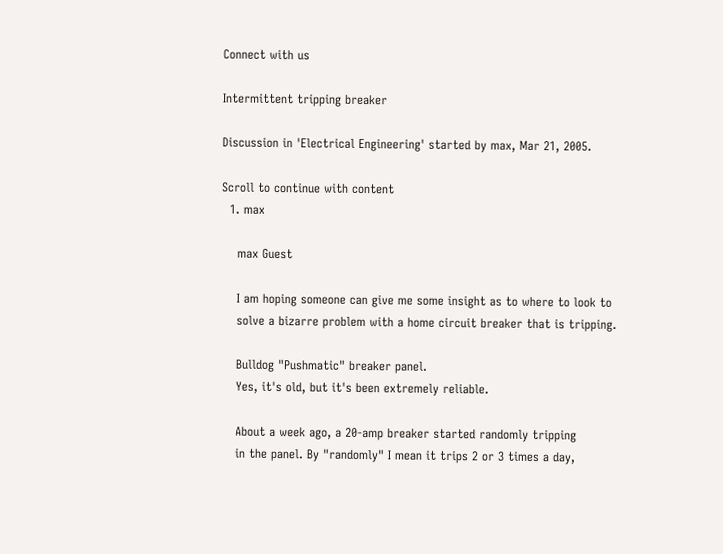Connect with us

Intermittent tripping breaker

Discussion in 'Electrical Engineering' started by max, Mar 21, 2005.

Scroll to continue with content
  1. max

    max Guest

    I am hoping someone can give me some insight as to where to look to
    solve a bizarre problem with a home circuit breaker that is tripping.

    Bulldog "Pushmatic" breaker panel.
    Yes, it's old, but it's been extremely reliable.

    About a week ago, a 20-amp breaker started randomly tripping
    in the panel. By "randomly" I mean it trips 2 or 3 times a day,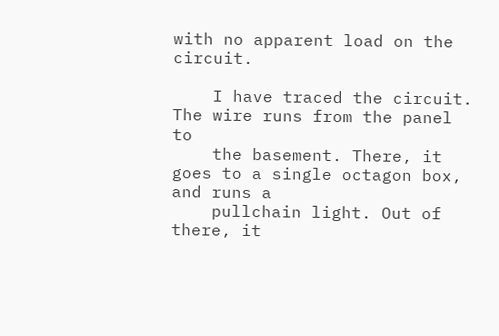with no apparent load on the circuit.

    I have traced the circuit. The wire runs from the panel to
    the basement. There, it goes to a single octagon box, and runs a
    pullchain light. Out of there, it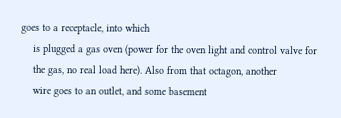goes to a receptacle, into which
    is plugged a gas oven (power for the oven light and control valve for
    the gas, no real load here). Also from that octagon, another
    wire goes to an outlet, and some basement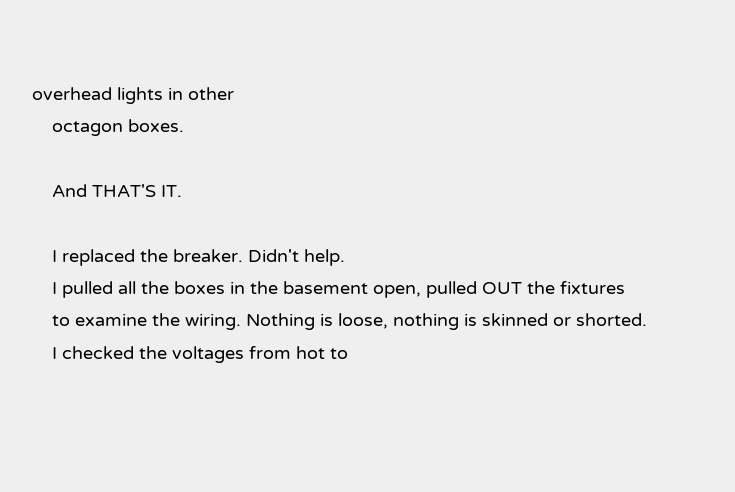overhead lights in other
    octagon boxes.

    And THAT'S IT.

    I replaced the breaker. Didn't help.
    I pulled all the boxes in the basement open, pulled OUT the fixtures
    to examine the wiring. Nothing is loose, nothing is skinned or shorted.
    I checked the voltages from hot to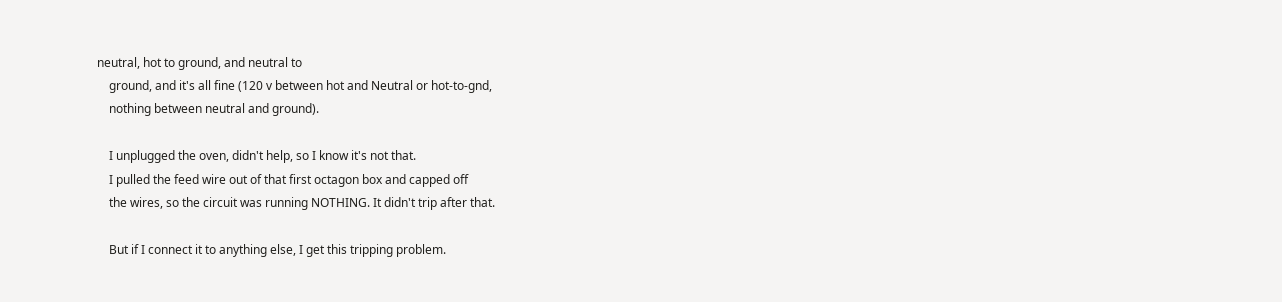neutral, hot to ground, and neutral to
    ground, and it's all fine (120 v between hot and Neutral or hot-to-gnd,
    nothing between neutral and ground).

    I unplugged the oven, didn't help, so I know it's not that.
    I pulled the feed wire out of that first octagon box and capped off
    the wires, so the circuit was running NOTHING. It didn't trip after that.

    But if I connect it to anything else, I get this tripping problem.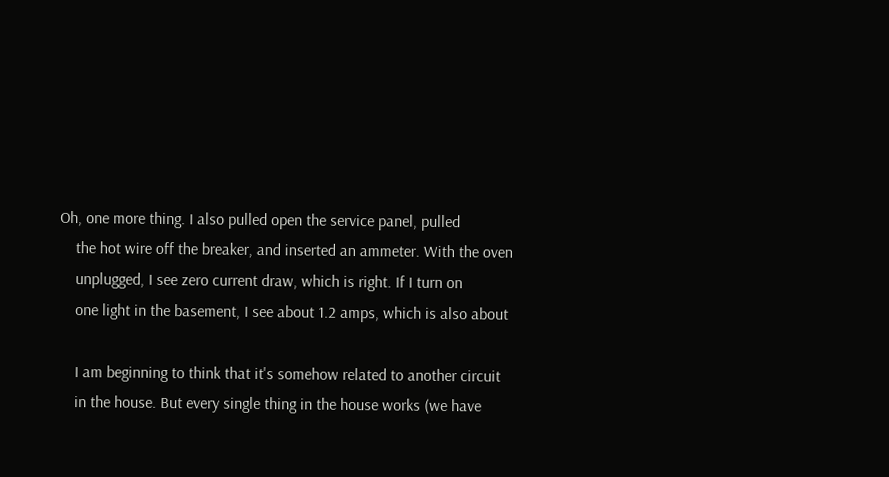Oh, one more thing. I also pulled open the service panel, pulled
    the hot wire off the breaker, and inserted an ammeter. With the oven
    unplugged, I see zero current draw, which is right. If I turn on
    one light in the basement, I see about 1.2 amps, which is also about

    I am beginning to think that it's somehow related to another circuit
    in the house. But every single thing in the house works (we have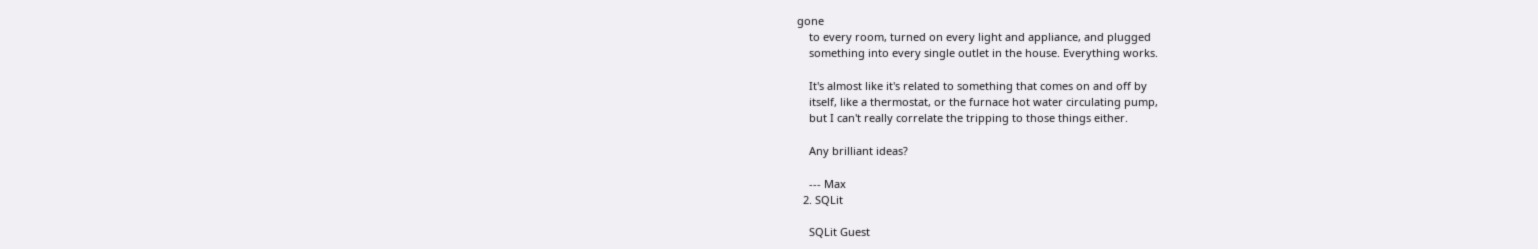gone
    to every room, turned on every light and appliance, and plugged
    something into every single outlet in the house. Everything works.

    It's almost like it's related to something that comes on and off by
    itself, like a thermostat, or the furnace hot water circulating pump,
    but I can't really correlate the tripping to those things either.

    Any brilliant ideas?

    --- Max
  2. SQLit

    SQLit Guest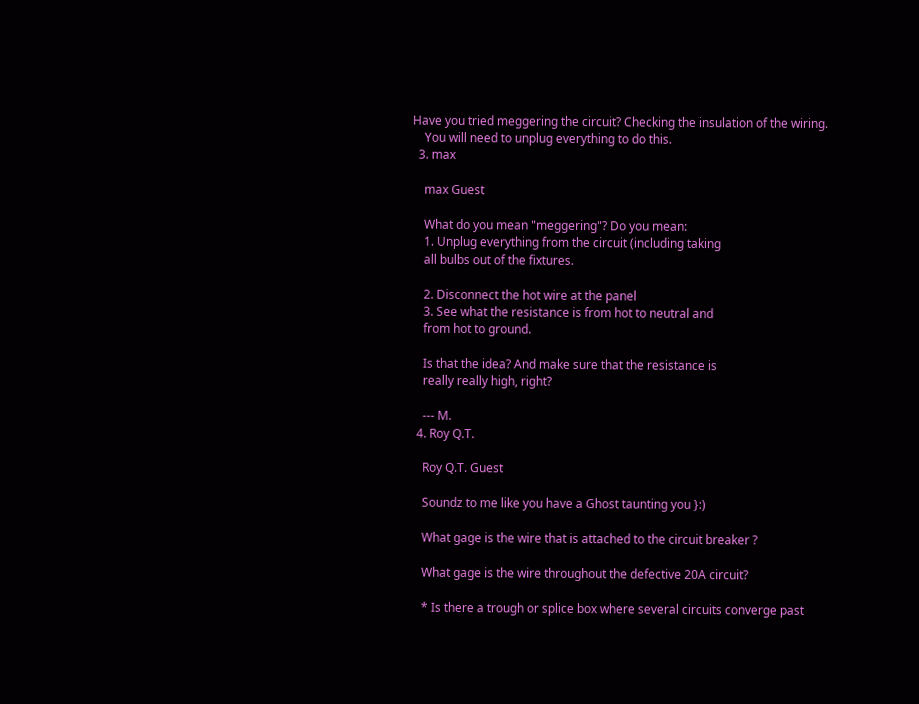Have you tried meggering the circuit? Checking the insulation of the wiring.
    You will need to unplug everything to do this.
  3. max

    max Guest

    What do you mean "meggering"? Do you mean:
    1. Unplug everything from the circuit (including taking
    all bulbs out of the fixtures.

    2. Disconnect the hot wire at the panel
    3. See what the resistance is from hot to neutral and
    from hot to ground.

    Is that the idea? And make sure that the resistance is
    really really high, right?

    --- M.
  4. Roy Q.T.

    Roy Q.T. Guest

    Soundz to me like you have a Ghost taunting you }:)

    What gage is the wire that is attached to the circuit breaker ?

    What gage is the wire throughout the defective 20A circuit?

    * Is there a trough or splice box where several circuits converge past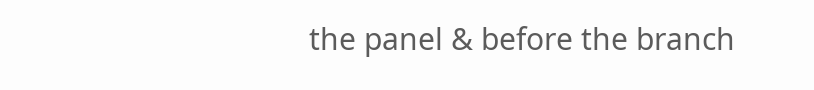the panel & before the branch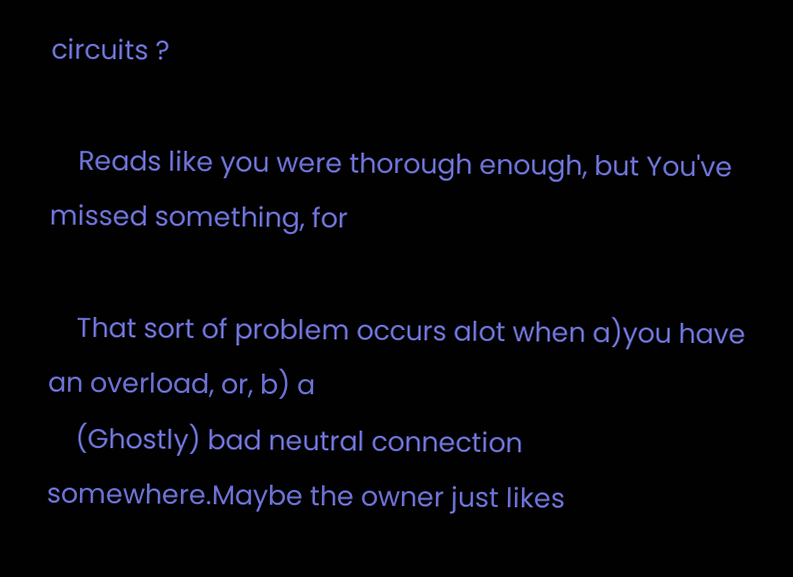circuits ?

    Reads like you were thorough enough, but You've missed something, for

    That sort of problem occurs alot when a)you have an overload, or, b) a
    (Ghostly) bad neutral connection somewhere.Maybe the owner just likes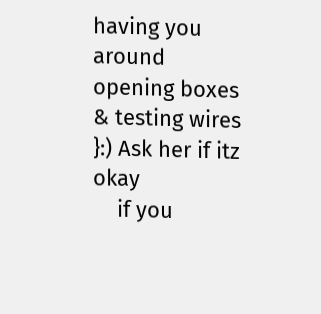having you around opening boxes & testing wires }:) Ask her if itz okay
    if you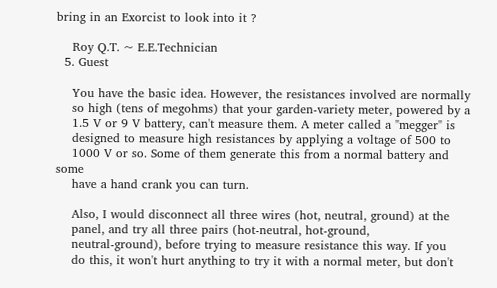bring in an Exorcist to look into it ?

    Roy Q.T. ~ E.E.Technician
  5. Guest

    You have the basic idea. However, the resistances involved are normally
    so high (tens of megohms) that your garden-variety meter, powered by a
    1.5 V or 9 V battery, can't measure them. A meter called a "megger" is
    designed to measure high resistances by applying a voltage of 500 to
    1000 V or so. Some of them generate this from a normal battery and some
    have a hand crank you can turn.

    Also, I would disconnect all three wires (hot, neutral, ground) at the
    panel, and try all three pairs (hot-neutral, hot-ground,
    neutral-ground), before trying to measure resistance this way. If you
    do this, it won't hurt anything to try it with a normal meter, but don't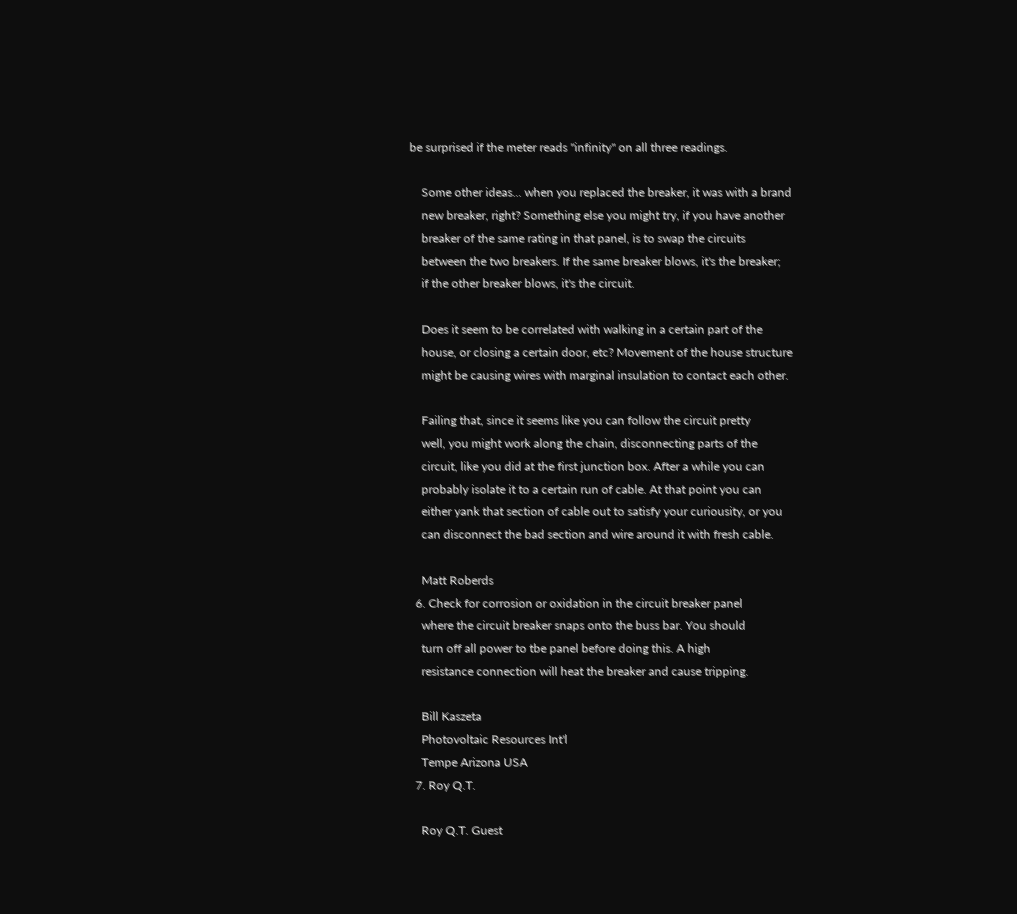be surprised if the meter reads "infinity" on all three readings.

    Some other ideas... when you replaced the breaker, it was with a brand
    new breaker, right? Something else you might try, if you have another
    breaker of the same rating in that panel, is to swap the circuits
    between the two breakers. If the same breaker blows, it's the breaker;
    if the other breaker blows, it's the circuit.

    Does it seem to be correlated with walking in a certain part of the
    house, or closing a certain door, etc? Movement of the house structure
    might be causing wires with marginal insulation to contact each other.

    Failing that, since it seems like you can follow the circuit pretty
    well, you might work along the chain, disconnecting parts of the
    circuit, like you did at the first junction box. After a while you can
    probably isolate it to a certain run of cable. At that point you can
    either yank that section of cable out to satisfy your curiousity, or you
    can disconnect the bad section and wire around it with fresh cable.

    Matt Roberds
  6. Check for corrosion or oxidation in the circuit breaker panel
    where the circuit breaker snaps onto the buss bar. You should
    turn off all power to tbe panel before doing this. A high
    resistance connection will heat the breaker and cause tripping.

    Bill Kaszeta
    Photovoltaic Resources Int'l
    Tempe Arizona USA
  7. Roy Q.T.

    Roy Q.T. Guest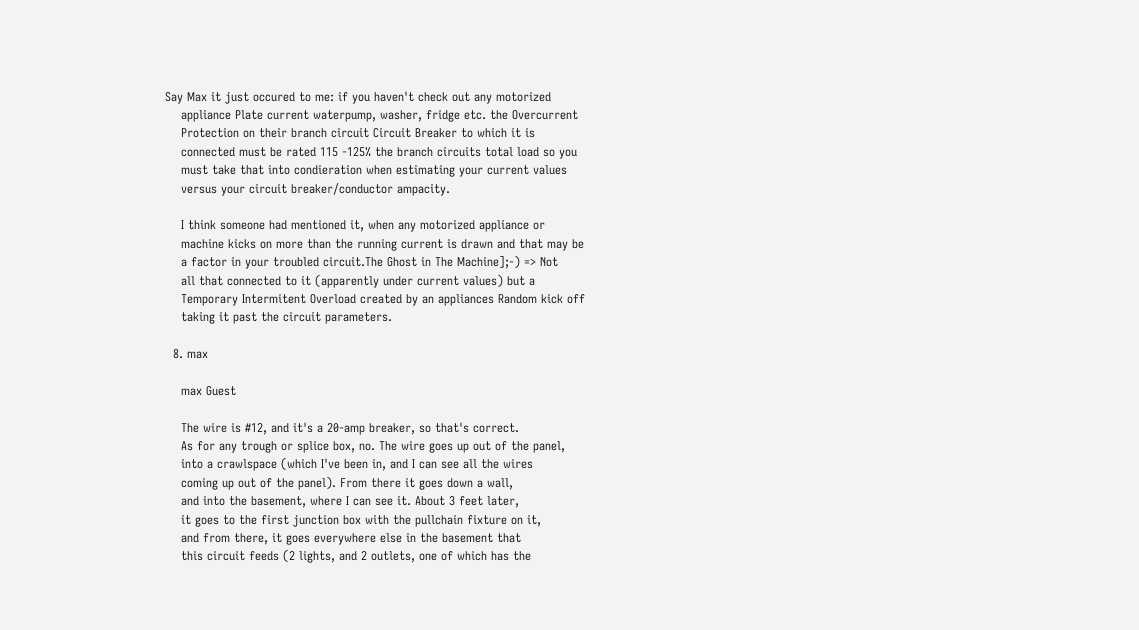Say Max it just occured to me: if you haven't check out any motorized
    appliance Plate current waterpump, washer, fridge etc. the Overcurrent
    Protection on their branch circuit Circuit Breaker to which it is
    connected must be rated 115 -125% the branch circuits total load so you
    must take that into condieration when estimating your current values
    versus your circuit breaker/conductor ampacity.

    I think someone had mentioned it, when any motorized appliance or
    machine kicks on more than the running current is drawn and that may be
    a factor in your troubled circuit.The Ghost in The Machine];-) => Not
    all that connected to it (apparently under current values) but a
    Temporary Intermitent Overload created by an appliances Random kick off
    taking it past the circuit parameters.

  8. max

    max Guest

    The wire is #12, and it's a 20-amp breaker, so that's correct.
    As for any trough or splice box, no. The wire goes up out of the panel,
    into a crawlspace (which I've been in, and I can see all the wires
    coming up out of the panel). From there it goes down a wall,
    and into the basement, where I can see it. About 3 feet later,
    it goes to the first junction box with the pullchain fixture on it,
    and from there, it goes everywhere else in the basement that
    this circuit feeds (2 lights, and 2 outlets, one of which has the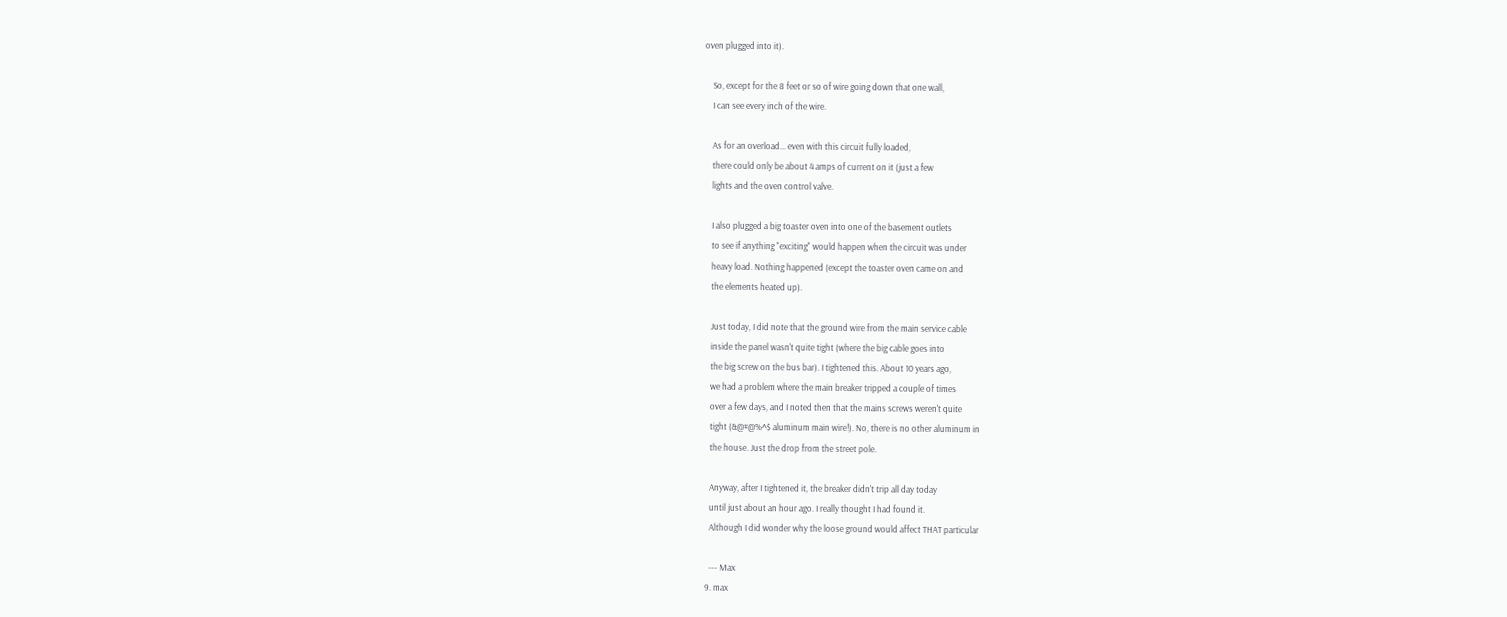oven plugged into it).

    So, except for the 8 feet or so of wire going down that one wall,
    I can see every inch of the wire.

    As for an overload... even with this circuit fully loaded,
    there could only be about 4 amps of current on it (just a few
    lights and the oven control valve.

    I also plugged a big toaster oven into one of the basement outlets
    to see if anything "exciting" would happen when the circuit was under
    heavy load. Nothing happened (except the toaster oven came on and
    the elements heated up).

    Just today, I did note that the ground wire from the main service cable
    inside the panel wasn't quite tight (where the big cable goes into
    the big screw on the bus bar). I tightened this. About 10 years ago,
    we had a problem where the main breaker tripped a couple of times
    over a few days, and I noted then that the mains screws weren't quite
    tight (&@#@%^$ aluminum main wire!). No, there is no other aluminum in
    the house. Just the drop from the street pole.

    Anyway, after I tightened it, the breaker didn't trip all day today
    until just about an hour ago. I really thought I had found it.
    Although I did wonder why the loose ground would affect THAT particular

    --- Max
  9. max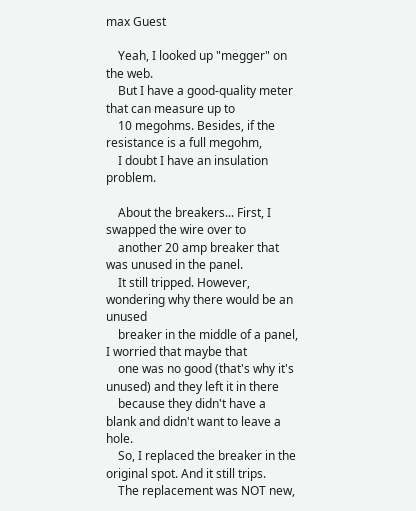max Guest

    Yeah, I looked up "megger" on the web.
    But I have a good-quality meter that can measure up to
    10 megohms. Besides, if the resistance is a full megohm,
    I doubt I have an insulation problem.

    About the breakers... First, I swapped the wire over to
    another 20 amp breaker that was unused in the panel.
    It still tripped. However, wondering why there would be an unused
    breaker in the middle of a panel, I worried that maybe that
    one was no good (that's why it's unused) and they left it in there
    because they didn't have a blank and didn't want to leave a hole.
    So, I replaced the breaker in the original spot. And it still trips.
    The replacement was NOT new,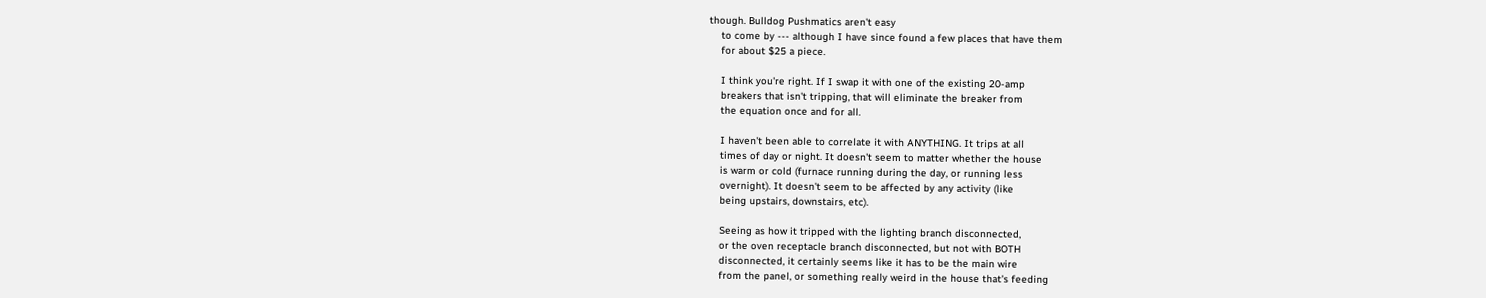though. Bulldog Pushmatics aren't easy
    to come by --- although I have since found a few places that have them
    for about $25 a piece.

    I think you're right. If I swap it with one of the existing 20-amp
    breakers that isn't tripping, that will eliminate the breaker from
    the equation once and for all.

    I haven't been able to correlate it with ANYTHING. It trips at all
    times of day or night. It doesn't seem to matter whether the house
    is warm or cold (furnace running during the day, or running less
    overnight). It doesn't seem to be affected by any activity (like
    being upstairs, downstairs, etc).

    Seeing as how it tripped with the lighting branch disconnected,
    or the oven receptacle branch disconnected, but not with BOTH
    disconnected, it certainly seems like it has to be the main wire
    from the panel, or something really weird in the house that's feeding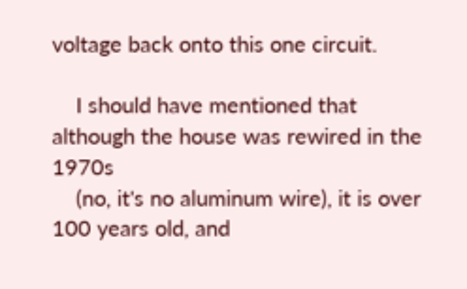voltage back onto this one circuit.

    I should have mentioned that although the house was rewired in the 1970s
    (no, it's no aluminum wire), it is over 100 years old, and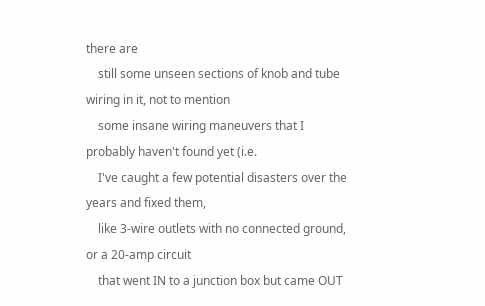there are
    still some unseen sections of knob and tube wiring in it, not to mention
    some insane wiring maneuvers that I probably haven't found yet (i.e.
    I've caught a few potential disasters over the years and fixed them,
    like 3-wire outlets with no connected ground, or a 20-amp circuit
    that went IN to a junction box but came OUT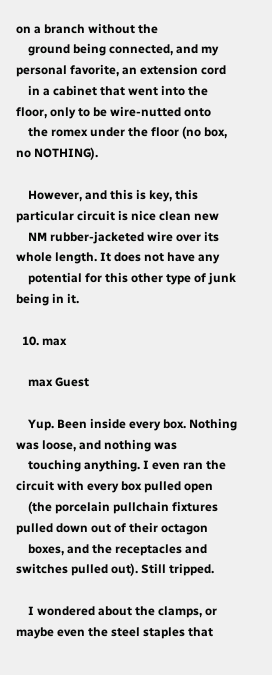on a branch without the
    ground being connected, and my personal favorite, an extension cord
    in a cabinet that went into the floor, only to be wire-nutted onto
    the romex under the floor (no box, no NOTHING).

    However, and this is key, this particular circuit is nice clean new
    NM rubber-jacketed wire over its whole length. It does not have any
    potential for this other type of junk being in it.

  10. max

    max Guest

    Yup. Been inside every box. Nothing was loose, and nothing was
    touching anything. I even ran the circuit with every box pulled open
    (the porcelain pullchain fixtures pulled down out of their octagon
    boxes, and the receptacles and switches pulled out). Still tripped.

    I wondered about the clamps, or maybe even the steel staples that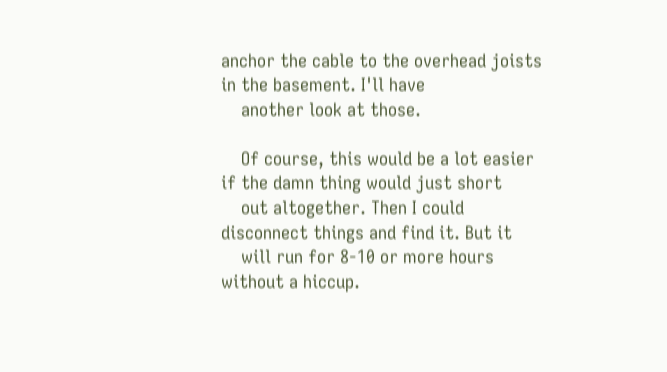anchor the cable to the overhead joists in the basement. I'll have
    another look at those.

    Of course, this would be a lot easier if the damn thing would just short
    out altogether. Then I could disconnect things and find it. But it
    will run for 8-10 or more hours without a hiccup.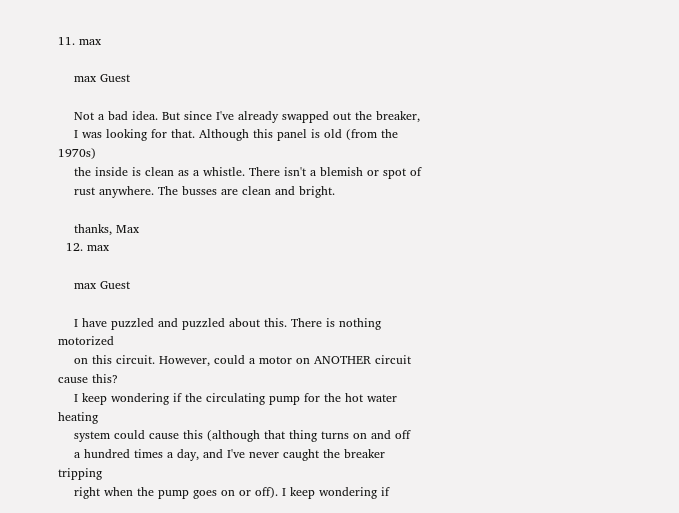11. max

    max Guest

    Not a bad idea. But since I've already swapped out the breaker,
    I was looking for that. Although this panel is old (from the 1970s)
    the inside is clean as a whistle. There isn't a blemish or spot of
    rust anywhere. The busses are clean and bright.

    thanks, Max
  12. max

    max Guest

    I have puzzled and puzzled about this. There is nothing motorized
    on this circuit. However, could a motor on ANOTHER circuit cause this?
    I keep wondering if the circulating pump for the hot water heating
    system could cause this (although that thing turns on and off
    a hundred times a day, and I've never caught the breaker tripping
    right when the pump goes on or off). I keep wondering if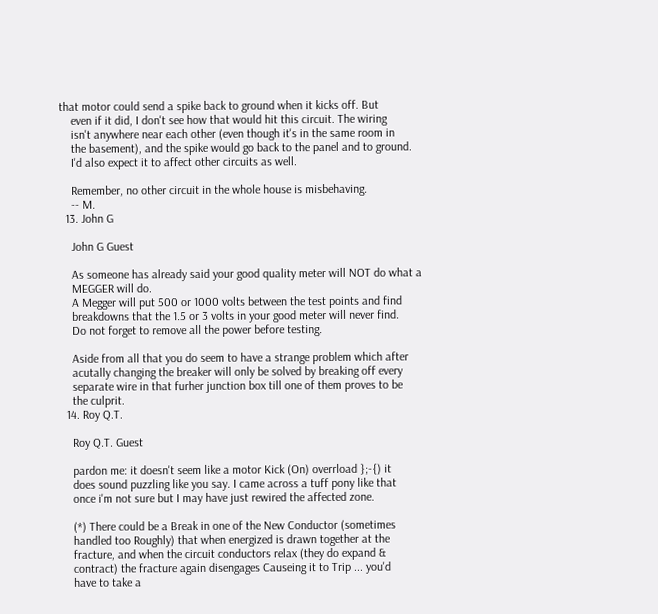that motor could send a spike back to ground when it kicks off. But
    even if it did, I don't see how that would hit this circuit. The wiring
    isn't anywhere near each other (even though it's in the same room in
    the basement), and the spike would go back to the panel and to ground.
    I'd also expect it to affect other circuits as well.

    Remember, no other circuit in the whole house is misbehaving.
    -- M.
  13. John G

    John G Guest

    As someone has already said your good quality meter will NOT do what a
    MEGGER will do.
    A Megger will put 500 or 1000 volts between the test points and find
    breakdowns that the 1.5 or 3 volts in your good meter will never find.
    Do not forget to remove all the power before testing.

    Aside from all that you do seem to have a strange problem which after
    acutally changing the breaker will only be solved by breaking off every
    separate wire in that furher junction box till one of them proves to be
    the culprit.
  14. Roy Q.T.

    Roy Q.T. Guest

    pardon me: it doesn't seem like a motor Kick (On) overrload };-{) it
    does sound puzzling like you say. I came across a tuff pony like that
    once i'm not sure but I may have just rewired the affected zone.

    (*) There could be a Break in one of the New Conductor (sometimes
    handled too Roughly) that when energized is drawn together at the
    fracture, and when the circuit conductors relax (they do expand &
    contract) the fracture again disengages Causeing it to Trip ... you'd
    have to take a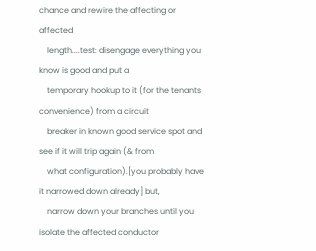chance and rewire the affecting or affected
    length....test: disengage everything you know is good and put a
    temporary hookup to it (for the tenants convenience) from a circuit
    breaker in known good service spot and see if it will trip again (& from
    what configuration).[you probably have it narrowed down already] but,
    narrow down your branches until you isolate the affected conductor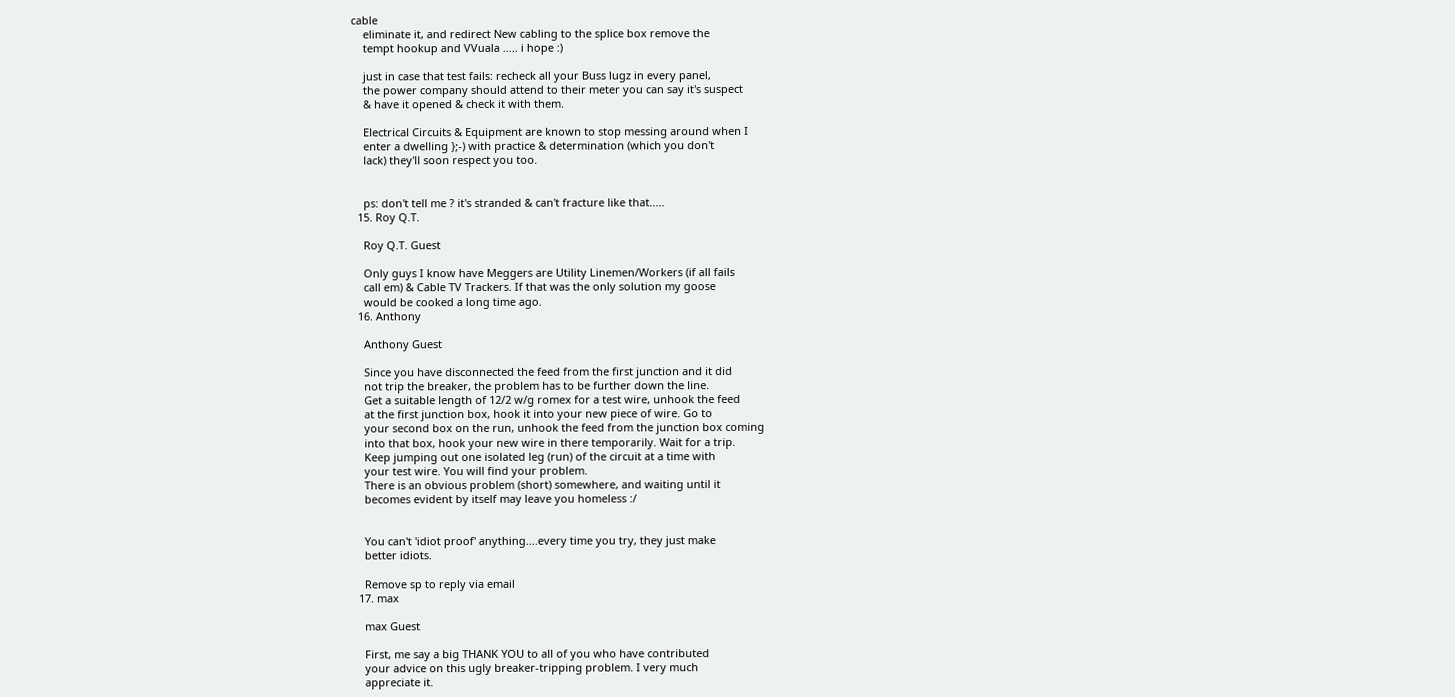cable
    eliminate it, and redirect New cabling to the splice box remove the
    tempt hookup and VVuala ..... i hope :)

    just in case that test fails: recheck all your Buss lugz in every panel,
    the power company should attend to their meter you can say it's suspect
    & have it opened & check it with them.

    Electrical Circuits & Equipment are known to stop messing around when I
    enter a dwelling };-) with practice & determination (which you don't
    lack) they'll soon respect you too.


    ps: don't tell me ? it's stranded & can't fracture like that.....
  15. Roy Q.T.

    Roy Q.T. Guest

    Only guys I know have Meggers are Utility Linemen/Workers (if all fails
    call em) & Cable TV Trackers. If that was the only solution my goose
    would be cooked a long time ago.
  16. Anthony

    Anthony Guest

    Since you have disconnected the feed from the first junction and it did
    not trip the breaker, the problem has to be further down the line.
    Get a suitable length of 12/2 w/g romex for a test wire, unhook the feed
    at the first junction box, hook it into your new piece of wire. Go to
    your second box on the run, unhook the feed from the junction box coming
    into that box, hook your new wire in there temporarily. Wait for a trip.
    Keep jumping out one isolated leg (run) of the circuit at a time with
    your test wire. You will find your problem.
    There is an obvious problem (short) somewhere, and waiting until it
    becomes evident by itself may leave you homeless :/


    You can't 'idiot proof' anything....every time you try, they just make
    better idiots.

    Remove sp to reply via email
  17. max

    max Guest

    First, me say a big THANK YOU to all of you who have contributed
    your advice on this ugly breaker-tripping problem. I very much
    appreciate it.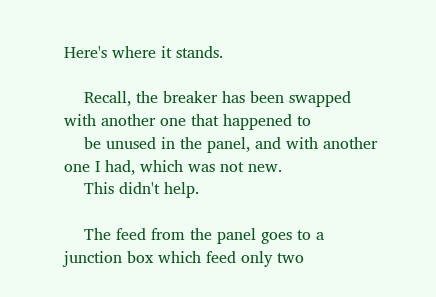Here's where it stands.

    Recall, the breaker has been swapped with another one that happened to
    be unused in the panel, and with another one I had, which was not new.
    This didn't help.

    The feed from the panel goes to a junction box which feed only two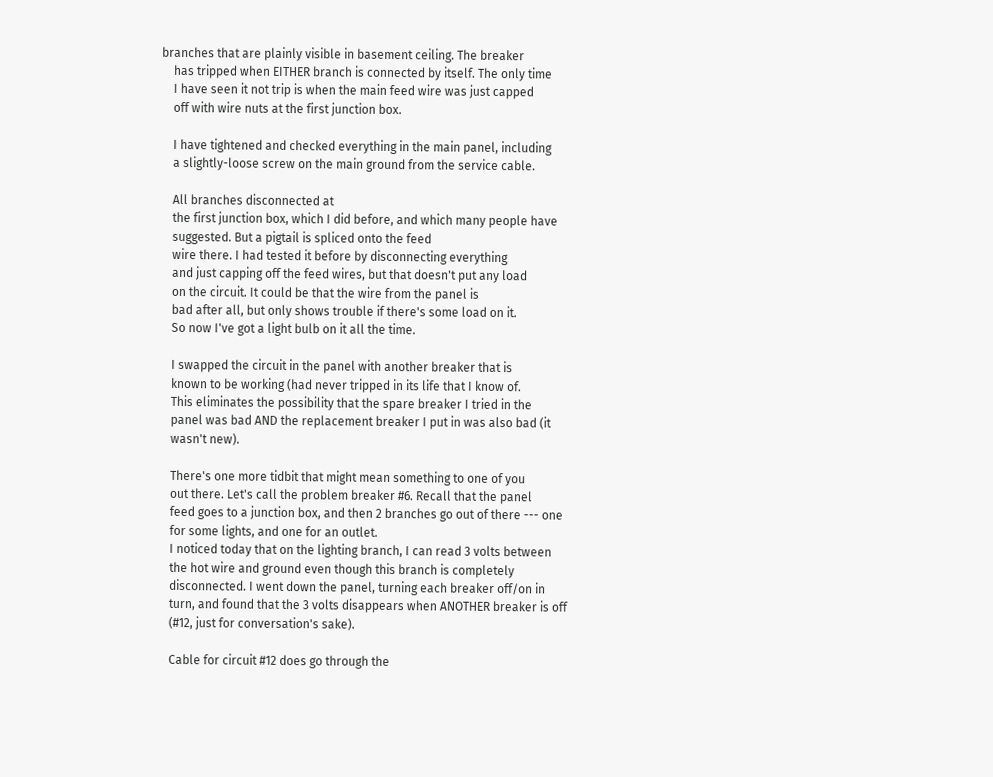branches that are plainly visible in basement ceiling. The breaker
    has tripped when EITHER branch is connected by itself. The only time
    I have seen it not trip is when the main feed wire was just capped
    off with wire nuts at the first junction box.

    I have tightened and checked everything in the main panel, including
    a slightly-loose screw on the main ground from the service cable.

    All branches disconnected at
    the first junction box, which I did before, and which many people have
    suggested. But a pigtail is spliced onto the feed
    wire there. I had tested it before by disconnecting everything
    and just capping off the feed wires, but that doesn't put any load
    on the circuit. It could be that the wire from the panel is
    bad after all, but only shows trouble if there's some load on it.
    So now I've got a light bulb on it all the time.

    I swapped the circuit in the panel with another breaker that is
    known to be working (had never tripped in its life that I know of.
    This eliminates the possibility that the spare breaker I tried in the
    panel was bad AND the replacement breaker I put in was also bad (it
    wasn't new).

    There's one more tidbit that might mean something to one of you
    out there. Let's call the problem breaker #6. Recall that the panel
    feed goes to a junction box, and then 2 branches go out of there --- one
    for some lights, and one for an outlet.
    I noticed today that on the lighting branch, I can read 3 volts between
    the hot wire and ground even though this branch is completely
    disconnected. I went down the panel, turning each breaker off/on in
    turn, and found that the 3 volts disappears when ANOTHER breaker is off
    (#12, just for conversation's sake).

    Cable for circuit #12 does go through the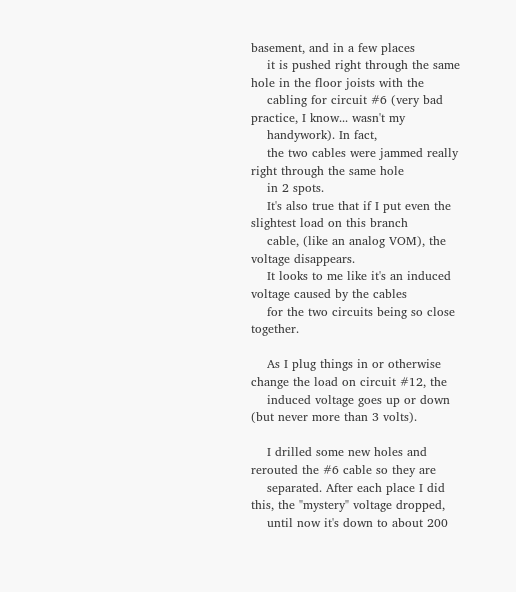basement, and in a few places
    it is pushed right through the same hole in the floor joists with the
    cabling for circuit #6 (very bad practice, I know... wasn't my
    handywork). In fact,
    the two cables were jammed really right through the same hole
    in 2 spots.
    It's also true that if I put even the slightest load on this branch
    cable, (like an analog VOM), the voltage disappears.
    It looks to me like it's an induced voltage caused by the cables
    for the two circuits being so close together.

    As I plug things in or otherwise change the load on circuit #12, the
    induced voltage goes up or down (but never more than 3 volts).

    I drilled some new holes and rerouted the #6 cable so they are
    separated. After each place I did this, the "mystery" voltage dropped,
    until now it's down to about 200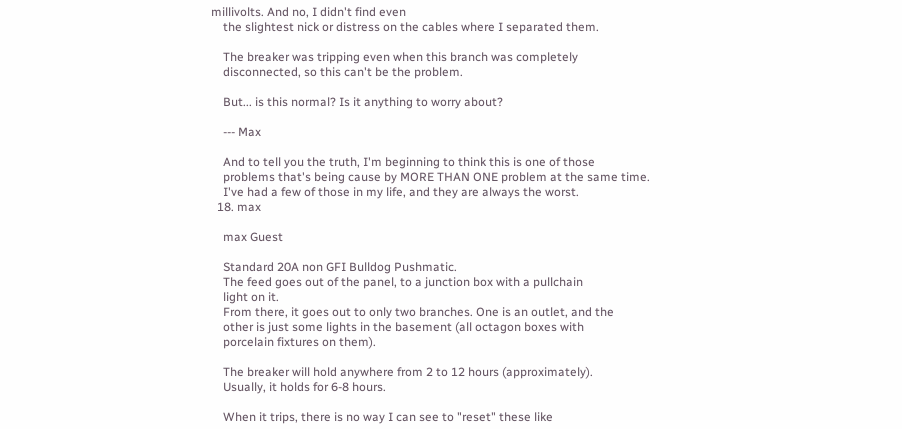millivolts. And no, I didn't find even
    the slightest nick or distress on the cables where I separated them.

    The breaker was tripping even when this branch was completely
    disconnected, so this can't be the problem.

    But... is this normal? Is it anything to worry about?

    --- Max

    And to tell you the truth, I'm beginning to think this is one of those
    problems that's being cause by MORE THAN ONE problem at the same time.
    I've had a few of those in my life, and they are always the worst.
  18. max

    max Guest

    Standard 20A non GFI Bulldog Pushmatic.
    The feed goes out of the panel, to a junction box with a pullchain
    light on it.
    From there, it goes out to only two branches. One is an outlet, and the
    other is just some lights in the basement (all octagon boxes with
    porcelain fixtures on them).

    The breaker will hold anywhere from 2 to 12 hours (approximately).
    Usually, it holds for 6-8 hours.

    When it trips, there is no way I can see to "reset" these like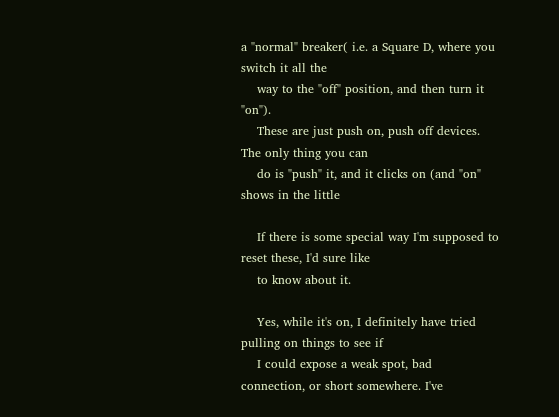a "normal" breaker( i.e. a Square D, where you switch it all the
    way to the "off" position, and then turn it "on").
    These are just push on, push off devices. The only thing you can
    do is "push" it, and it clicks on (and "on" shows in the little

    If there is some special way I'm supposed to reset these, I'd sure like
    to know about it.

    Yes, while it's on, I definitely have tried pulling on things to see if
    I could expose a weak spot, bad connection, or short somewhere. I've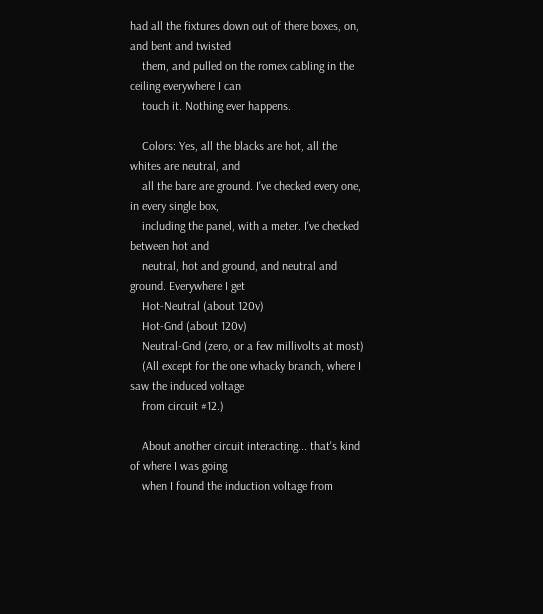had all the fixtures down out of there boxes, on, and bent and twisted
    them, and pulled on the romex cabling in the ceiling everywhere I can
    touch it. Nothing ever happens.

    Colors: Yes, all the blacks are hot, all the whites are neutral, and
    all the bare are ground. I've checked every one, in every single box,
    including the panel, with a meter. I've checked between hot and
    neutral, hot and ground, and neutral and ground. Everywhere I get
    Hot-Neutral (about 120v)
    Hot-Gnd (about 120v)
    Neutral-Gnd (zero, or a few millivolts at most)
    (All except for the one whacky branch, where I saw the induced voltage
    from circuit #12.)

    About another circuit interacting... that's kind of where I was going
    when I found the induction voltage from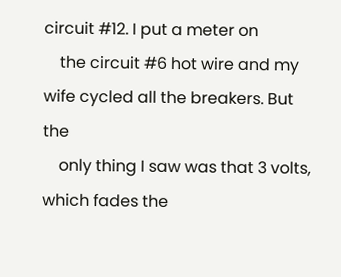circuit #12. I put a meter on
    the circuit #6 hot wire and my wife cycled all the breakers. But the
    only thing I saw was that 3 volts, which fades the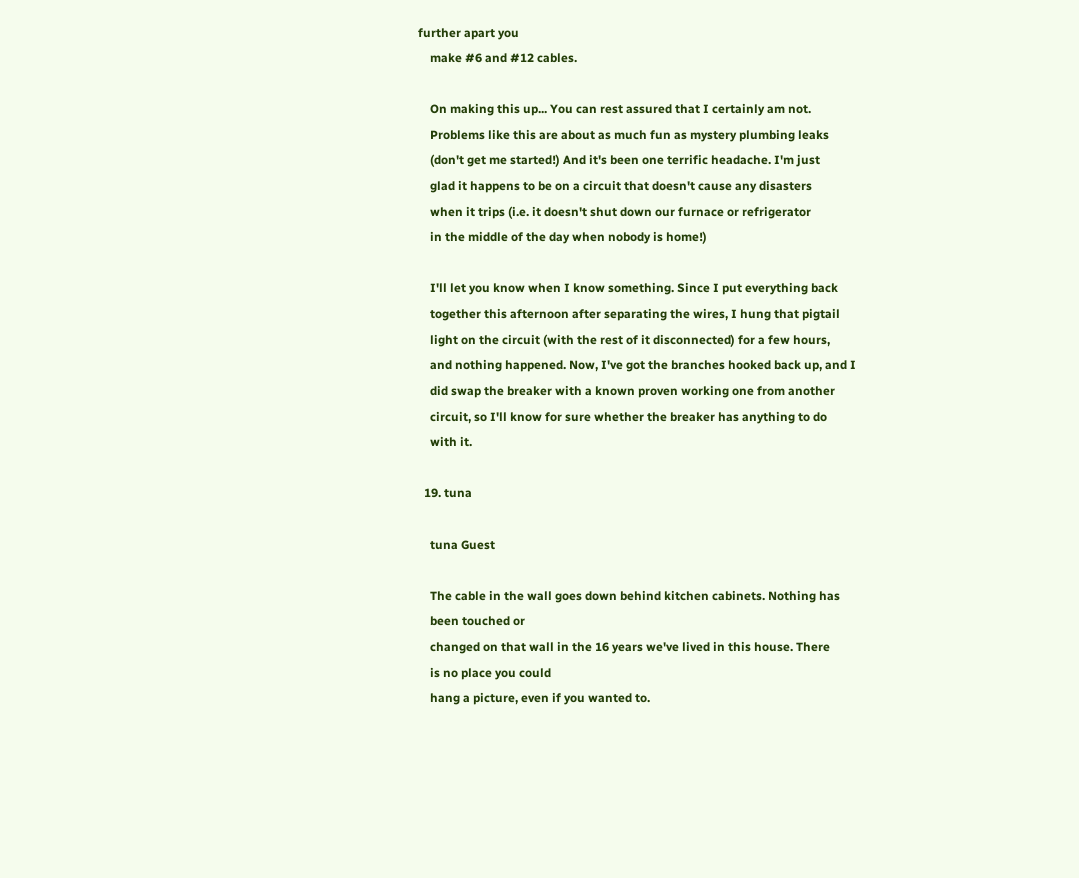further apart you
    make #6 and #12 cables.

    On making this up... You can rest assured that I certainly am not.
    Problems like this are about as much fun as mystery plumbing leaks
    (don't get me started!) And it's been one terrific headache. I'm just
    glad it happens to be on a circuit that doesn't cause any disasters
    when it trips (i.e. it doesn't shut down our furnace or refrigerator
    in the middle of the day when nobody is home!)

    I'll let you know when I know something. Since I put everything back
    together this afternoon after separating the wires, I hung that pigtail
    light on the circuit (with the rest of it disconnected) for a few hours,
    and nothing happened. Now, I've got the branches hooked back up, and I
    did swap the breaker with a known proven working one from another
    circuit, so I'll know for sure whether the breaker has anything to do
    with it.

  19. tuna

    tuna Guest

    The cable in the wall goes down behind kitchen cabinets. Nothing has
    been touched or
    changed on that wall in the 16 years we've lived in this house. There
    is no place you could
    hang a picture, even if you wanted to.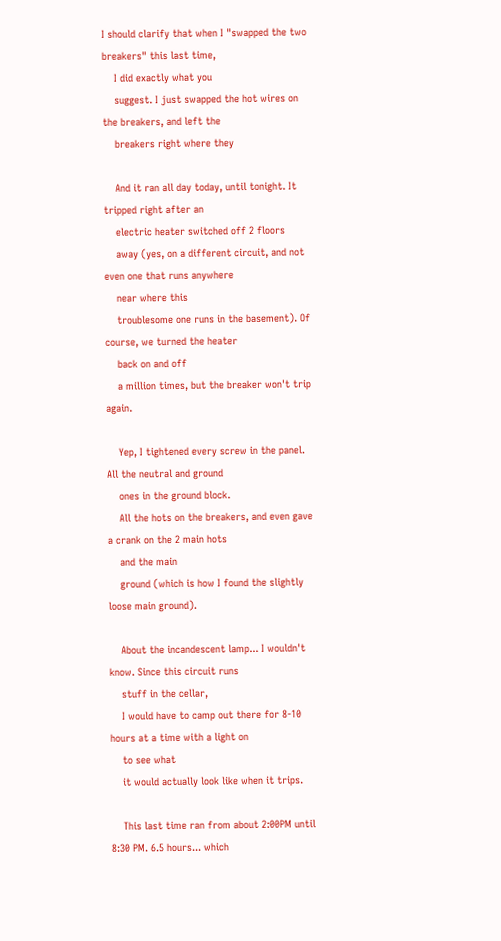I should clarify that when I "swapped the two breakers" this last time,
    I did exactly what you
    suggest. I just swapped the hot wires on the breakers, and left the
    breakers right where they

    And it ran all day today, until tonight. It tripped right after an
    electric heater switched off 2 floors
    away (yes, on a different circuit, and not even one that runs anywhere
    near where this
    troublesome one runs in the basement). Of course, we turned the heater
    back on and off
    a million times, but the breaker won't trip again.

    Yep, I tightened every screw in the panel. All the neutral and ground
    ones in the ground block.
    All the hots on the breakers, and even gave a crank on the 2 main hots
    and the main
    ground (which is how I found the slightly loose main ground).

    About the incandescent lamp... I wouldn't know. Since this circuit runs
    stuff in the cellar,
    I would have to camp out there for 8-10 hours at a time with a light on
    to see what
    it would actually look like when it trips.

    This last time ran from about 2:00PM until 8:30 PM. 6.5 hours... which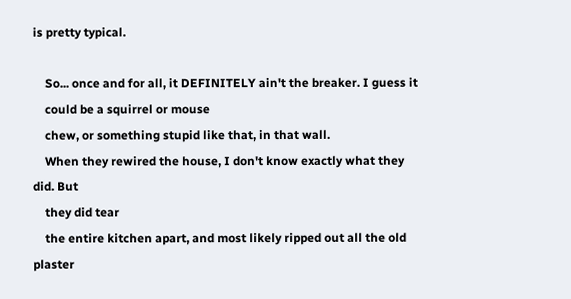is pretty typical.

    So... once and for all, it DEFINITELY ain't the breaker. I guess it
    could be a squirrel or mouse
    chew, or something stupid like that, in that wall.
    When they rewired the house, I don't know exactly what they did. But
    they did tear
    the entire kitchen apart, and most likely ripped out all the old plaster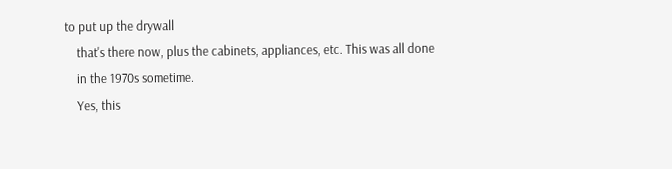to put up the drywall
    that's there now, plus the cabinets, appliances, etc. This was all done
    in the 1970s sometime.
    Yes, this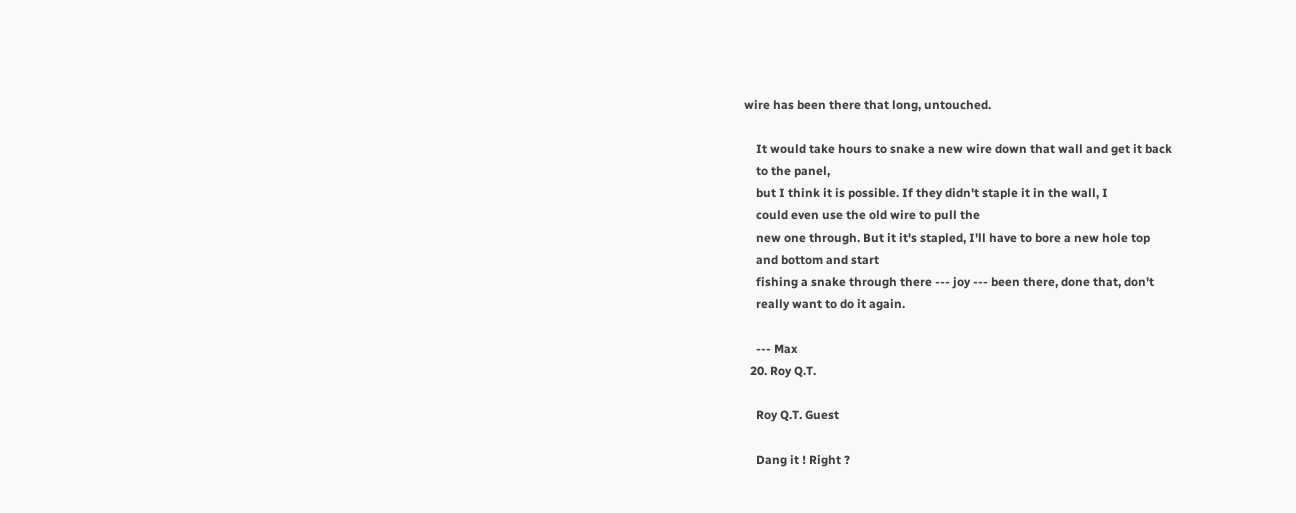wire has been there that long, untouched.

    It would take hours to snake a new wire down that wall and get it back
    to the panel,
    but I think it is possible. If they didn't staple it in the wall, I
    could even use the old wire to pull the
    new one through. But it it's stapled, I'll have to bore a new hole top
    and bottom and start
    fishing a snake through there --- joy --- been there, done that, don't
    really want to do it again.

    --- Max
  20. Roy Q.T.

    Roy Q.T. Guest

    Dang it ! Right ?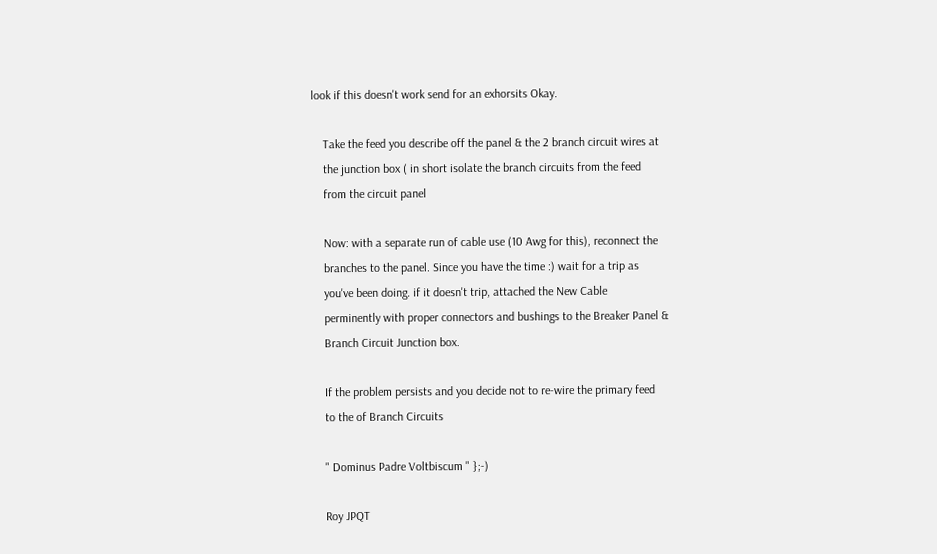look if this doesn't work send for an exhorsits Okay.

    Take the feed you describe off the panel & the 2 branch circuit wires at
    the junction box ( in short isolate the branch circuits from the feed
    from the circuit panel

    Now: with a separate run of cable use (10 Awg for this), reconnect the
    branches to the panel. Since you have the time :) wait for a trip as
    you've been doing. if it doesn't trip, attached the New Cable
    perminently with proper connectors and bushings to the Breaker Panel &
    Branch Circuit Junction box.

    If the problem persists and you decide not to re-wire the primary feed
    to the of Branch Circuits

    " Dominus Padre Voltbiscum " };-)

    Roy JPQT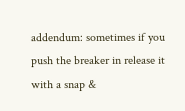addendum: sometimes if you push the breaker in release it with a snap &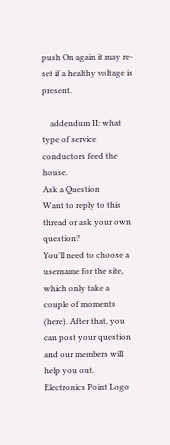push On again it may re-set if a healthy voltage is present.

    addendum II: what type of service conductors feed the house.
Ask a Question
Want to reply to this thread or ask your own question?
You'll need to choose a username for the site, which only take a couple of moments (here). After that, you can post your question and our members will help you out.
Electronics Point Logo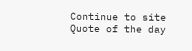Continue to site
Quote of the day